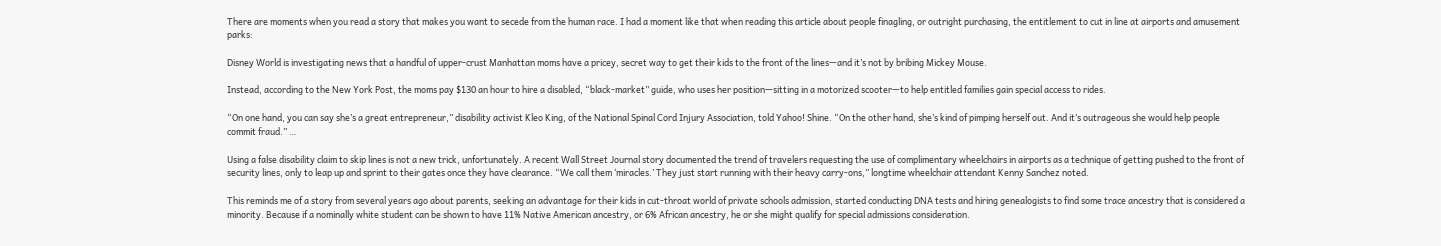There are moments when you read a story that makes you want to secede from the human race. I had a moment like that when reading this article about people finagling, or outright purchasing, the entitlement to cut in line at airports and amusement parks:

Disney World is investigating news that a handful of upper-crust Manhattan moms have a pricey, secret way to get their kids to the front of the lines—and it’s not by bribing Mickey Mouse.

Instead, according to the New York Post, the moms pay $130 an hour to hire a disabled, “black-market” guide, who uses her position—sitting in a motorized scooter—to help entitled families gain special access to rides.

“On one hand, you can say she’s a great entrepreneur,” disability activist Kleo King, of the National Spinal Cord Injury Association, told Yahoo! Shine. “On the other hand, she’s kind of pimping herself out. And it’s outrageous she would help people commit fraud.” …

Using a false disability claim to skip lines is not a new trick, unfortunately. A recent Wall Street Journal story documented the trend of travelers requesting the use of complimentary wheelchairs in airports as a technique of getting pushed to the front of security lines, only to leap up and sprint to their gates once they have clearance. “We call them ‘miracles.’ They just start running with their heavy carry-ons,” longtime wheelchair attendant Kenny Sanchez noted.

This reminds me of a story from several years ago about parents, seeking an advantage for their kids in cut-throat world of private schools admission, started conducting DNA tests and hiring genealogists to find some trace ancestry that is considered a minority. Because if a nominally white student can be shown to have 11% Native American ancestry, or 6% African ancestry, he or she might qualify for special admissions consideration.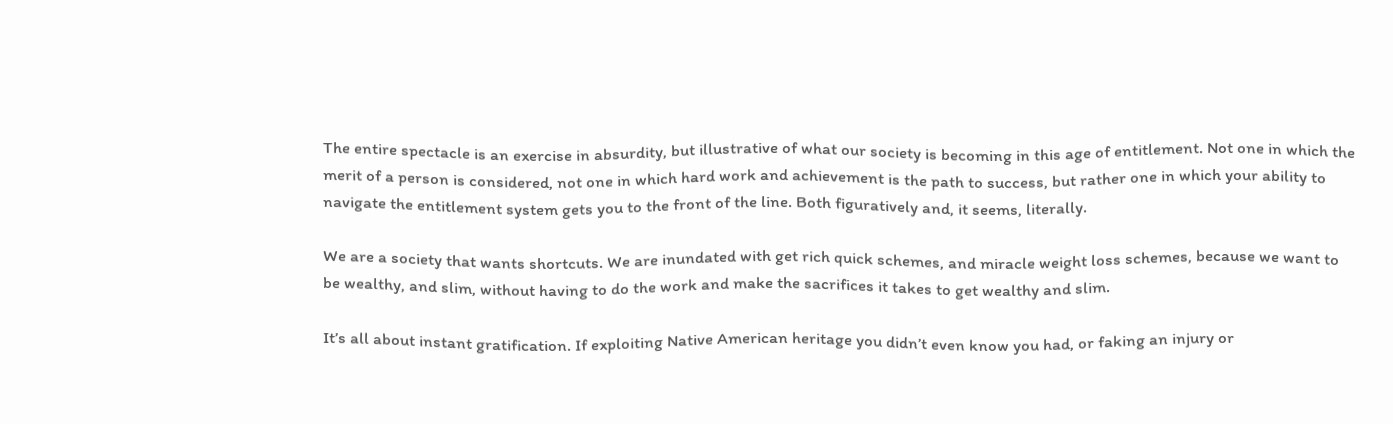The entire spectacle is an exercise in absurdity, but illustrative of what our society is becoming in this age of entitlement. Not one in which the merit of a person is considered, not one in which hard work and achievement is the path to success, but rather one in which your ability to navigate the entitlement system gets you to the front of the line. Both figuratively and, it seems, literally.

We are a society that wants shortcuts. We are inundated with get rich quick schemes, and miracle weight loss schemes, because we want to be wealthy, and slim, without having to do the work and make the sacrifices it takes to get wealthy and slim.

It’s all about instant gratification. If exploiting Native American heritage you didn’t even know you had, or faking an injury or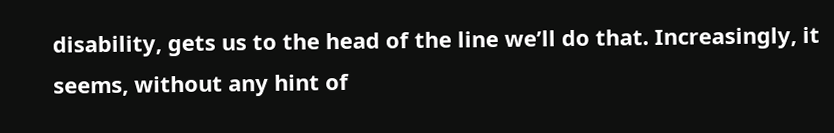disability, gets us to the head of the line we’ll do that. Increasingly, it seems, without any hint of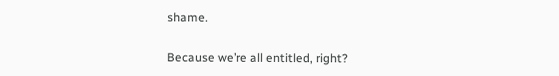shame.

Because we’re all entitled, right?